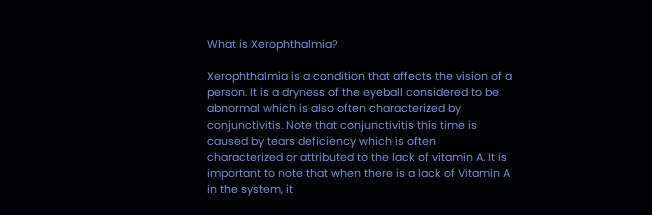What is Xerophthalmia?

Xerophthalmia is a condition that affects the vision of a person. It is a dryness of the eyeball considered to be abnormal which is also often characterized by conjunctivitis. Note that conjunctivitis this time is caused by tears deficiency which is often characterized or attributed to the lack of vitamin A. It is important to note that when there is a lack of Vitamin A in the system, it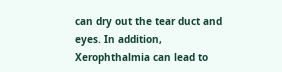can dry out the tear duct and eyes. In addition, Xerophthalmia can lead to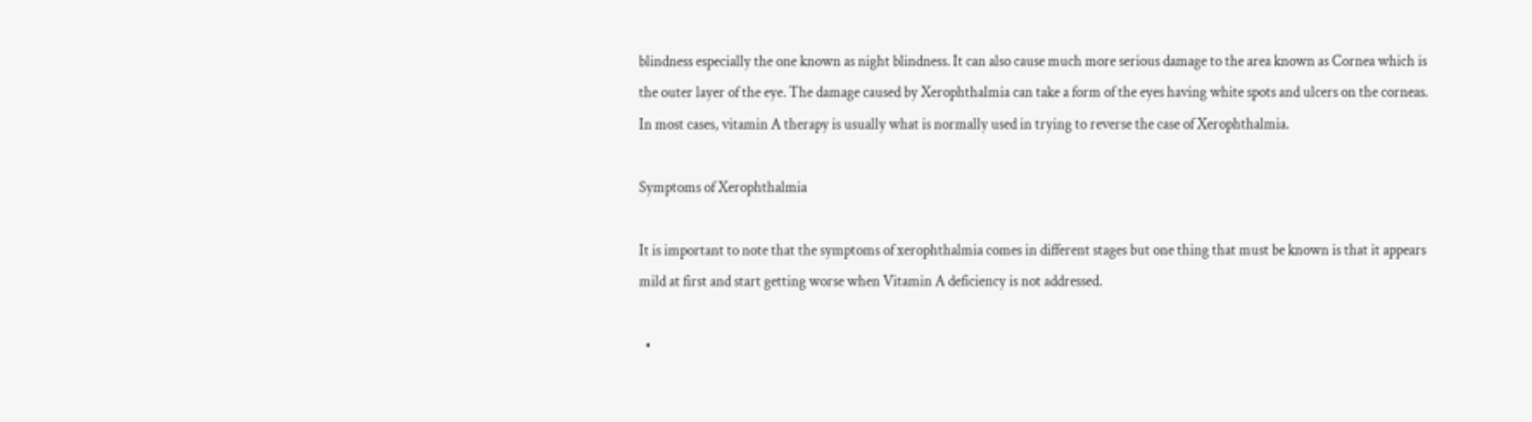blindness especially the one known as night blindness. It can also cause much more serious damage to the area known as Cornea which is the outer layer of the eye. The damage caused by Xerophthalmia can take a form of the eyes having white spots and ulcers on the corneas. In most cases, vitamin A therapy is usually what is normally used in trying to reverse the case of Xerophthalmia.

Symptoms of Xerophthalmia

It is important to note that the symptoms of xerophthalmia comes in different stages but one thing that must be known is that it appears mild at first and start getting worse when Vitamin A deficiency is not addressed.

  •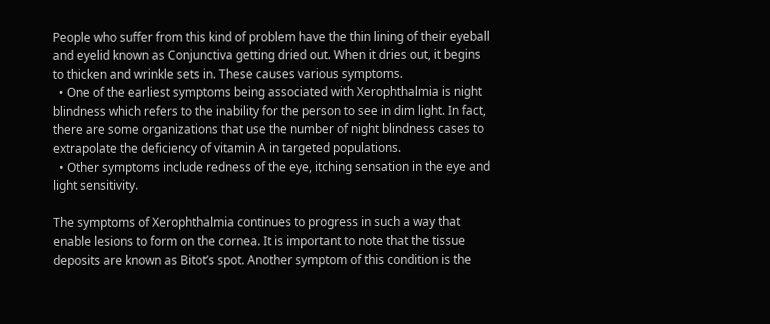People who suffer from this kind of problem have the thin lining of their eyeball and eyelid known as Conjunctiva getting dried out. When it dries out, it begins to thicken and wrinkle sets in. These causes various symptoms.
  • One of the earliest symptoms being associated with Xerophthalmia is night blindness which refers to the inability for the person to see in dim light. In fact, there are some organizations that use the number of night blindness cases to extrapolate the deficiency of vitamin A in targeted populations.
  • Other symptoms include redness of the eye, itching sensation in the eye and light sensitivity.

The symptoms of Xerophthalmia continues to progress in such a way that enable lesions to form on the cornea. It is important to note that the tissue deposits are known as Bitot’s spot. Another symptom of this condition is the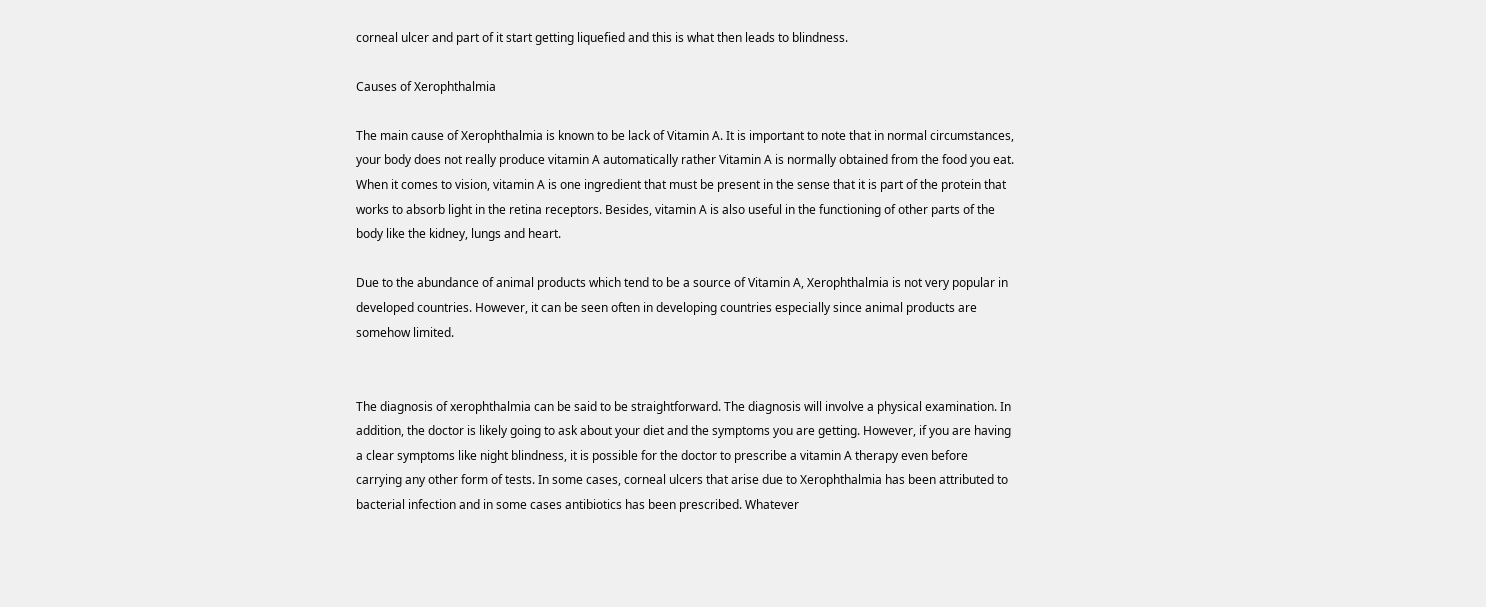corneal ulcer and part of it start getting liquefied and this is what then leads to blindness.

Causes of Xerophthalmia

The main cause of Xerophthalmia is known to be lack of Vitamin A. It is important to note that in normal circumstances, your body does not really produce vitamin A automatically rather Vitamin A is normally obtained from the food you eat. When it comes to vision, vitamin A is one ingredient that must be present in the sense that it is part of the protein that works to absorb light in the retina receptors. Besides, vitamin A is also useful in the functioning of other parts of the body like the kidney, lungs and heart.

Due to the abundance of animal products which tend to be a source of Vitamin A, Xerophthalmia is not very popular in developed countries. However, it can be seen often in developing countries especially since animal products are somehow limited.


The diagnosis of xerophthalmia can be said to be straightforward. The diagnosis will involve a physical examination. In addition, the doctor is likely going to ask about your diet and the symptoms you are getting. However, if you are having a clear symptoms like night blindness, it is possible for the doctor to prescribe a vitamin A therapy even before carrying any other form of tests. In some cases, corneal ulcers that arise due to Xerophthalmia has been attributed to bacterial infection and in some cases antibiotics has been prescribed. Whatever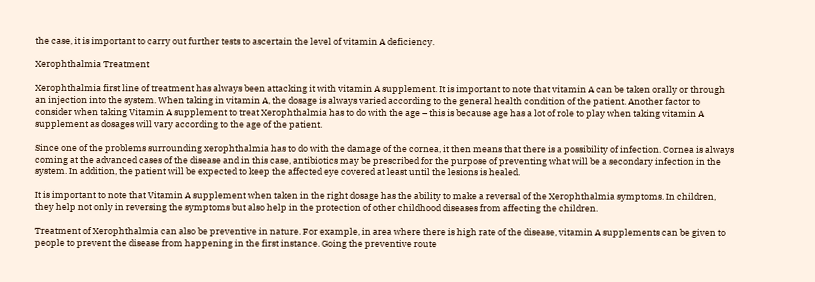the case, it is important to carry out further tests to ascertain the level of vitamin A deficiency.

Xerophthalmia Treatment

Xerophthalmia first line of treatment has always been attacking it with vitamin A supplement. It is important to note that vitamin A can be taken orally or through an injection into the system. When taking in vitamin A, the dosage is always varied according to the general health condition of the patient. Another factor to consider when taking Vitamin A supplement to treat Xerophthalmia has to do with the age – this is because age has a lot of role to play when taking vitamin A supplement as dosages will vary according to the age of the patient.

Since one of the problems surrounding xerophthalmia has to do with the damage of the cornea, it then means that there is a possibility of infection. Cornea is always coming at the advanced cases of the disease and in this case, antibiotics may be prescribed for the purpose of preventing what will be a secondary infection in the system. In addition, the patient will be expected to keep the affected eye covered at least until the lesions is healed.

It is important to note that Vitamin A supplement when taken in the right dosage has the ability to make a reversal of the Xerophthalmia symptoms. In children, they help not only in reversing the symptoms but also help in the protection of other childhood diseases from affecting the children.

Treatment of Xerophthalmia can also be preventive in nature. For example, in area where there is high rate of the disease, vitamin A supplements can be given to people to prevent the disease from happening in the first instance. Going the preventive route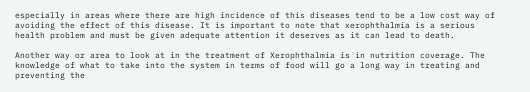especially in areas where there are high incidence of this diseases tend to be a low cost way of avoiding the effect of this disease. It is important to note that xerophthalmia is a serious health problem and must be given adequate attention it deserves as it can lead to death.

Another way or area to look at in the treatment of Xerophthalmia is in nutrition coverage. The knowledge of what to take into the system in terms of food will go a long way in treating and preventing the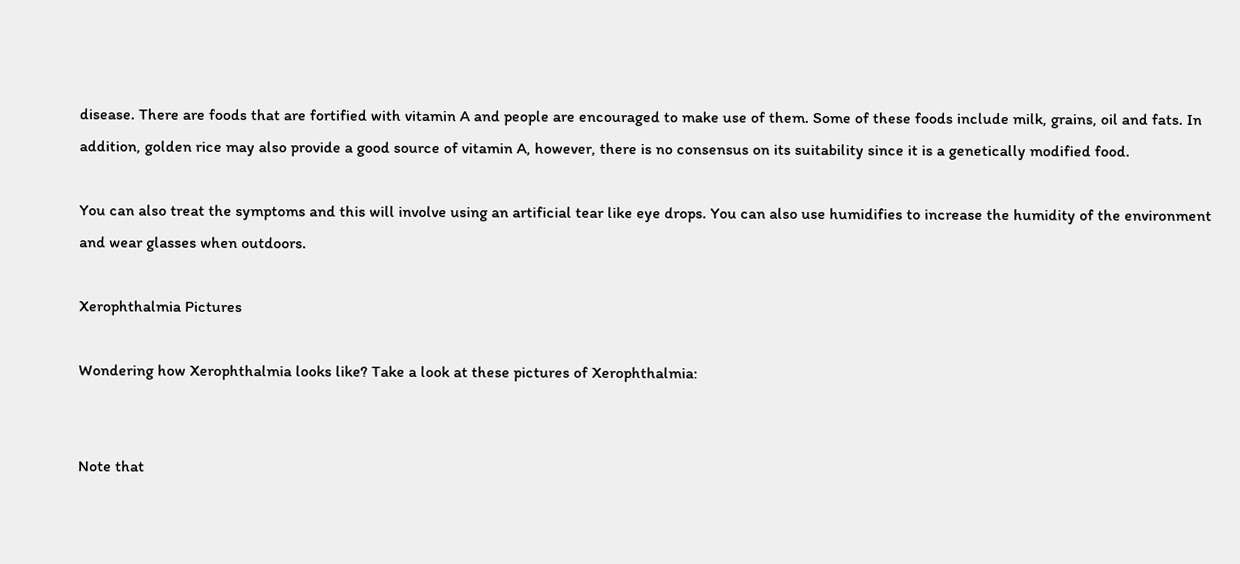disease. There are foods that are fortified with vitamin A and people are encouraged to make use of them. Some of these foods include milk, grains, oil and fats. In addition, golden rice may also provide a good source of vitamin A, however, there is no consensus on its suitability since it is a genetically modified food.

You can also treat the symptoms and this will involve using an artificial tear like eye drops. You can also use humidifies to increase the humidity of the environment and wear glasses when outdoors.

Xerophthalmia Pictures

Wondering how Xerophthalmia looks like? Take a look at these pictures of Xerophthalmia:


Note that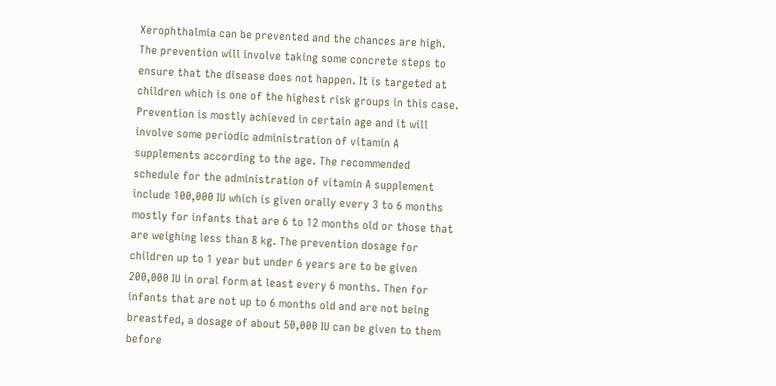Xerophthalmia can be prevented and the chances are high. The prevention will involve taking some concrete steps to ensure that the disease does not happen. It is targeted at children which is one of the highest risk groups in this case. Prevention is mostly achieved in certain age and it will involve some periodic administration of vitamin A supplements according to the age. The recommended schedule for the administration of vitamin A supplement include 100,000 IU which is given orally every 3 to 6 months mostly for infants that are 6 to 12 months old or those that are weighing less than 8 kg. The prevention dosage for children up to 1 year but under 6 years are to be given 200,000 IU in oral form at least every 6 months. Then for infants that are not up to 6 months old and are not being breastfed, a dosage of about 50,000 IU can be given to them before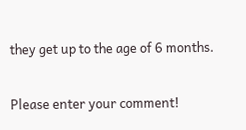they get up to the age of 6 months.


Please enter your comment!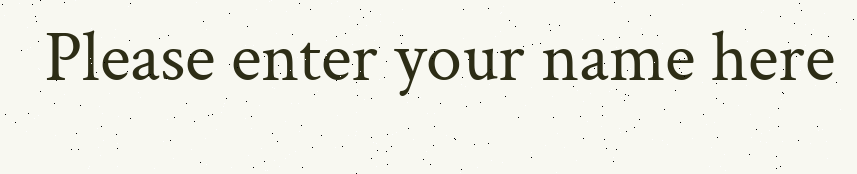Please enter your name here